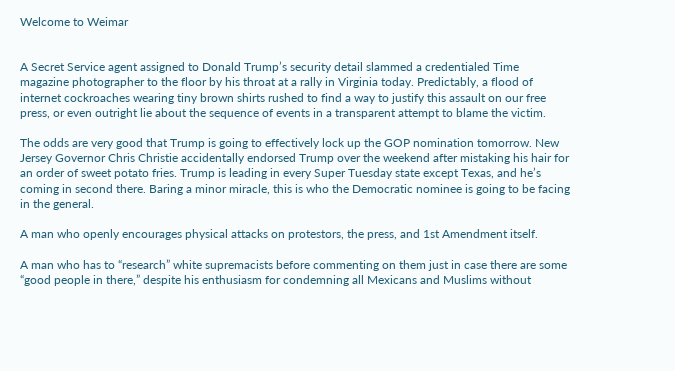Welcome to Weimar


A Secret Service agent assigned to Donald Trump’s security detail slammed a credentialed Time magazine photographer to the floor by his throat at a rally in Virginia today. Predictably, a flood of internet cockroaches wearing tiny brown shirts rushed to find a way to justify this assault on our free press, or even outright lie about the sequence of events in a transparent attempt to blame the victim.

The odds are very good that Trump is going to effectively lock up the GOP nomination tomorrow. New Jersey Governor Chris Christie accidentally endorsed Trump over the weekend after mistaking his hair for an order of sweet potato fries. Trump is leading in every Super Tuesday state except Texas, and he’s coming in second there. Baring a minor miracle, this is who the Democratic nominee is going to be facing in the general.

A man who openly encourages physical attacks on protestors, the press, and 1st Amendment itself.

A man who has to “research” white supremacists before commenting on them just in case there are some “good people in there,” despite his enthusiasm for condemning all Mexicans and Muslims without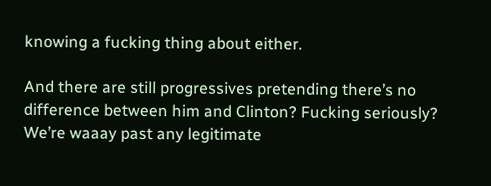knowing a fucking thing about either.

And there are still progressives pretending there’s no difference between him and Clinton? Fucking seriously? We’re waaay past any legitimate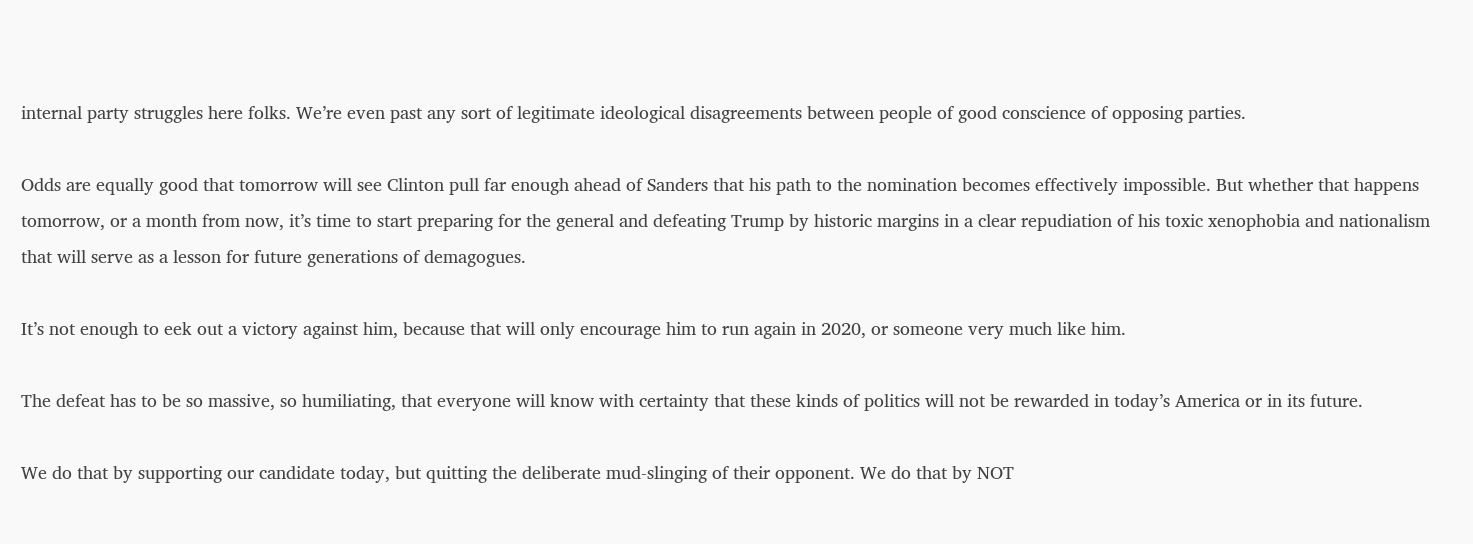internal party struggles here folks. We’re even past any sort of legitimate ideological disagreements between people of good conscience of opposing parties.

Odds are equally good that tomorrow will see Clinton pull far enough ahead of Sanders that his path to the nomination becomes effectively impossible. But whether that happens tomorrow, or a month from now, it’s time to start preparing for the general and defeating Trump by historic margins in a clear repudiation of his toxic xenophobia and nationalism that will serve as a lesson for future generations of demagogues.

It’s not enough to eek out a victory against him, because that will only encourage him to run again in 2020, or someone very much like him.

The defeat has to be so massive, so humiliating, that everyone will know with certainty that these kinds of politics will not be rewarded in today’s America or in its future.

We do that by supporting our candidate today, but quitting the deliberate mud-slinging of their opponent. We do that by NOT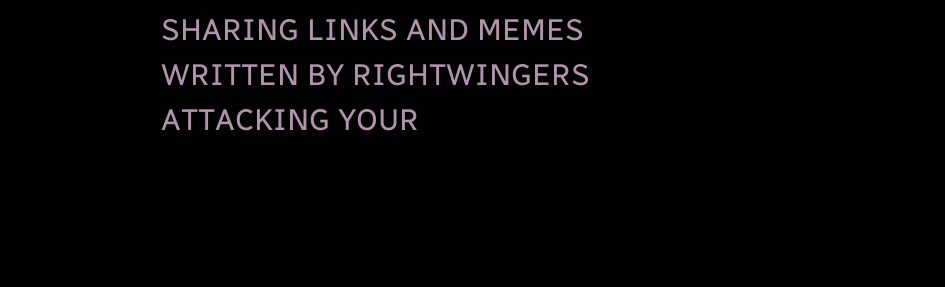SHARING LINKS AND MEMES WRITTEN BY RIGHTWINGERS ATTACKING YOUR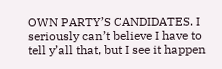OWN PARTY’S CANDIDATES. I seriously can’t believe I have to tell y’all that, but I see it happen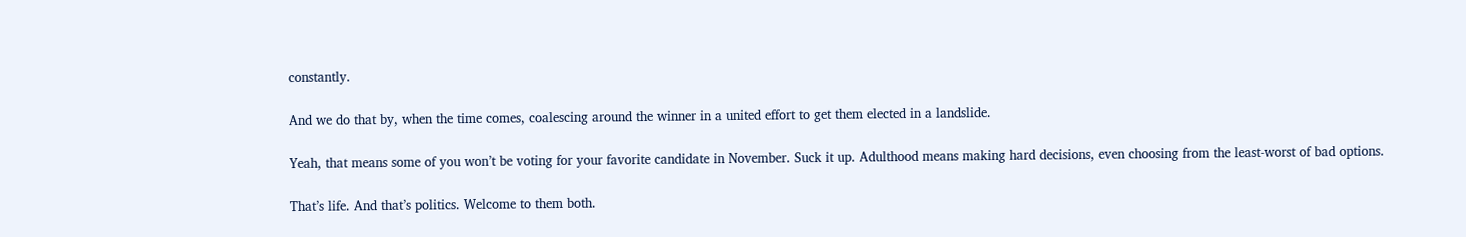constantly.

And we do that by, when the time comes, coalescing around the winner in a united effort to get them elected in a landslide.

Yeah, that means some of you won’t be voting for your favorite candidate in November. Suck it up. Adulthood means making hard decisions, even choosing from the least-worst of bad options.

That’s life. And that’s politics. Welcome to them both.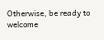Otherwise, be ready to welcome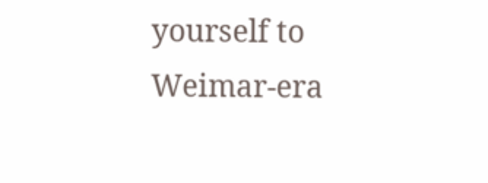yourself to Weimar-era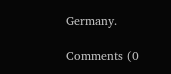Germany.

Comments (0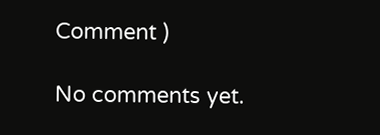Comment )

No comments yet.